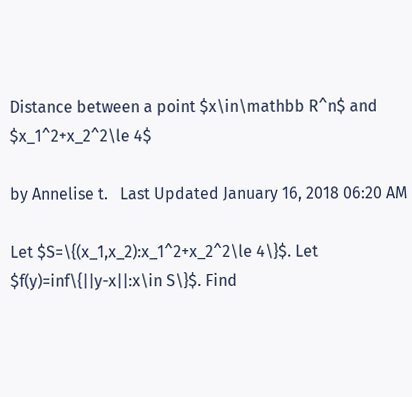Distance between a point $x\in\mathbb R^n$ and $x_1^2+x_2^2\le 4$

by Annelise t.   Last Updated January 16, 2018 06:20 AM

Let $S=\{(x_1,x_2):x_1^2+x_2^2\le 4\}$. Let $f(y)=inf\{||y-x||:x\in S\}$. Find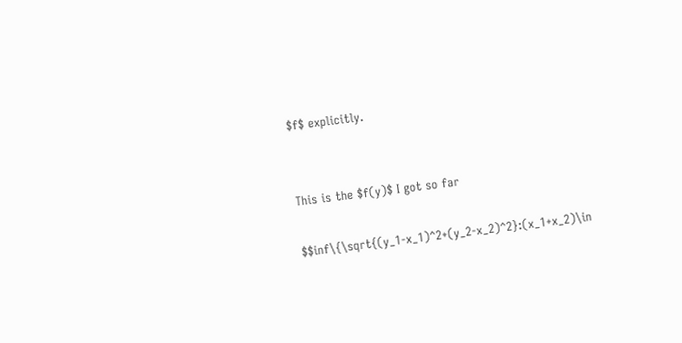$f$ explicitly.


This is the $f(y)$ I got so far

$$inf\{\sqrt{(y_1-x_1)^2+(y_2-x_2)^2}:(x_1+x_2)\in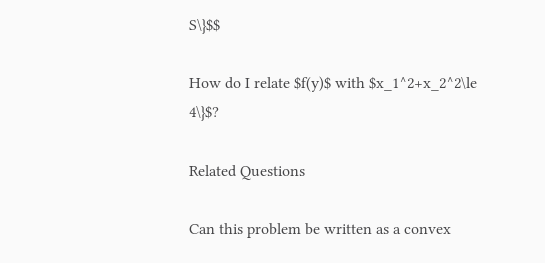S\}$$

How do I relate $f(y)$ with $x_1^2+x_2^2\le 4\}$?

Related Questions

Can this problem be written as a convex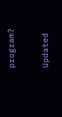program?

Updated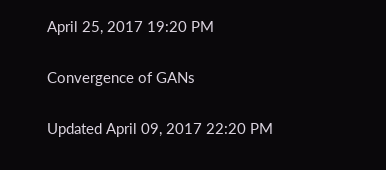April 25, 2017 19:20 PM

Convergence of GANs

Updated April 09, 2017 22:20 PM